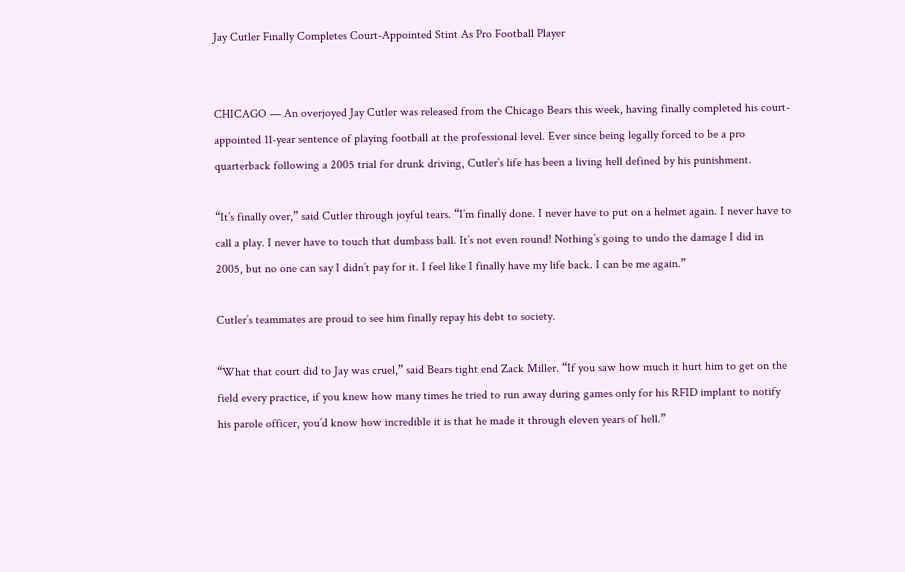Jay Cutler Finally Completes Court-Appointed Stint As Pro Football Player


CHICAGO — An overjoyed Jay Cutler was released from the Chicago Bears this week, having finally completed his court-appointed 11-year sentence of playing football at the professional level. Ever since being legally forced to be a pro quarterback following a 2005 trial for drunk driving, Cutler’s life has been a living hell defined by his punishment.

“It’s finally over,” said Cutler through joyful tears. “I’m finally done. I never have to put on a helmet again. I never have to call a play. I never have to touch that dumbass ball. It’s not even round! Nothing’s going to undo the damage I did in 2005, but no one can say I didn’t pay for it. I feel like I finally have my life back. I can be me again.”

Cutler’s teammates are proud to see him finally repay his debt to society.

“What that court did to Jay was cruel,” said Bears tight end Zack Miller. “If you saw how much it hurt him to get on the field every practice, if you knew how many times he tried to run away during games only for his RFID implant to notify his parole officer, you’d know how incredible it is that he made it through eleven years of hell.”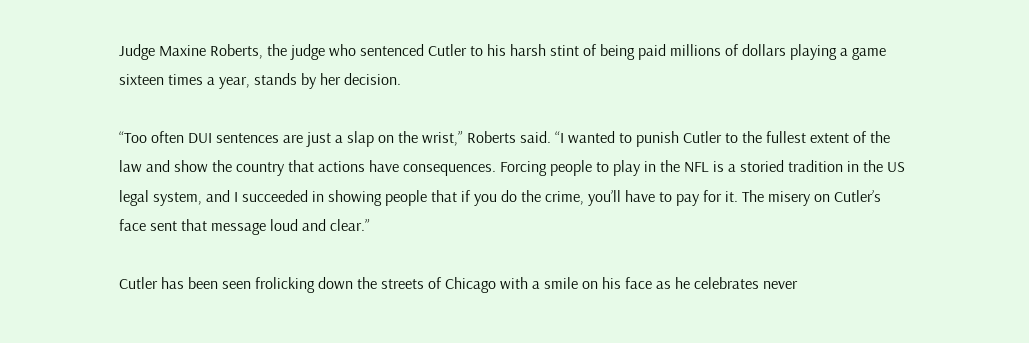Judge Maxine Roberts, the judge who sentenced Cutler to his harsh stint of being paid millions of dollars playing a game sixteen times a year, stands by her decision.

“Too often DUI sentences are just a slap on the wrist,” Roberts said. “I wanted to punish Cutler to the fullest extent of the law and show the country that actions have consequences. Forcing people to play in the NFL is a storied tradition in the US legal system, and I succeeded in showing people that if you do the crime, you’ll have to pay for it. The misery on Cutler’s face sent that message loud and clear.”

Cutler has been seen frolicking down the streets of Chicago with a smile on his face as he celebrates never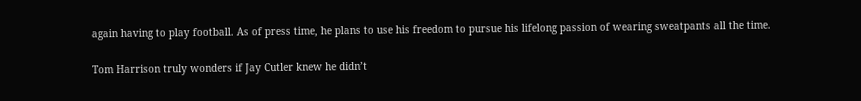again having to play football. As of press time, he plans to use his freedom to pursue his lifelong passion of wearing sweatpants all the time.

Tom Harrison truly wonders if Jay Cutler knew he didn’t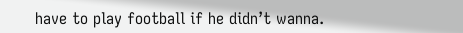have to play football if he didn’t wanna.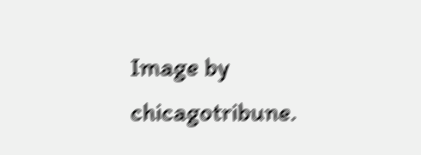Image by chicagotribune.